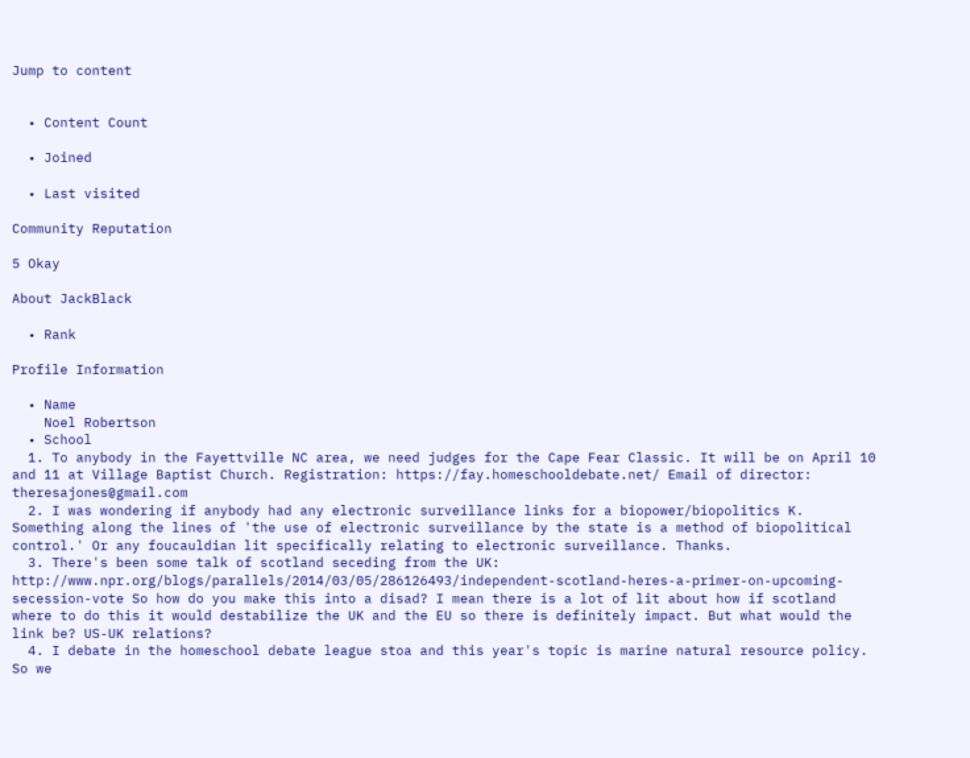Jump to content


  • Content Count

  • Joined

  • Last visited

Community Reputation

5 Okay

About JackBlack

  • Rank

Profile Information

  • Name
    Noel Robertson
  • School
  1. To anybody in the Fayettville NC area, we need judges for the Cape Fear Classic. It will be on April 10 and 11 at Village Baptist Church. Registration: https://fay.homeschooldebate.net/ Email of director: theresajones@gmail.com
  2. I was wondering if anybody had any electronic surveillance links for a biopower/biopolitics K. Something along the lines of 'the use of electronic surveillance by the state is a method of biopolitical control.' Or any foucauldian lit specifically relating to electronic surveillance. Thanks.
  3. There's been some talk of scotland seceding from the UK: http://www.npr.org/blogs/parallels/2014/03/05/286126493/independent-scotland-heres-a-primer-on-upcoming-secession-vote So how do you make this into a disad? I mean there is a lot of lit about how if scotland where to do this it would destabilize the UK and the EU so there is definitely impact. But what would the link be? US-UK relations?
  4. I debate in the homeschool debate league stoa and this year's topic is marine natural resource policy. So we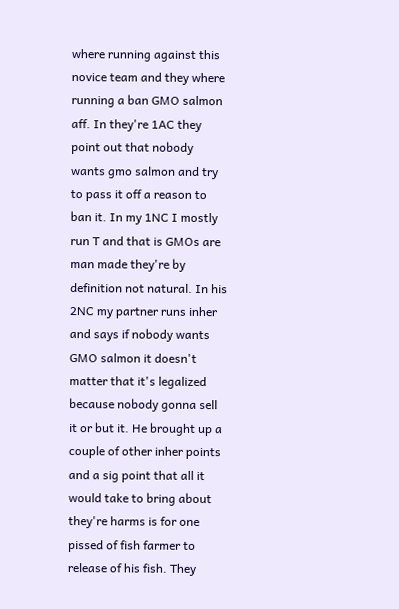where running against this novice team and they where running a ban GMO salmon aff. In they're 1AC they point out that nobody wants gmo salmon and try to pass it off a reason to ban it. In my 1NC I mostly run T and that is GMOs are man made they're by definition not natural. In his 2NC my partner runs inher and says if nobody wants GMO salmon it doesn't matter that it's legalized because nobody gonna sell it or but it. He brought up a couple of other inher points and a sig point that all it would take to bring about they're harms is for one pissed of fish farmer to release of his fish. They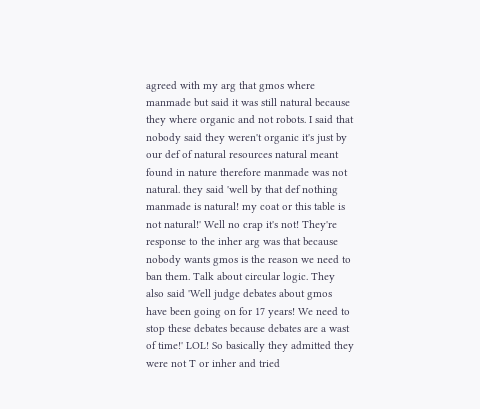agreed with my arg that gmos where manmade but said it was still natural because they where organic and not robots. I said that nobody said they weren't organic it's just by our def of natural resources natural meant found in nature therefore manmade was not natural. they said 'well by that def nothing manmade is natural! my coat or this table is not natural!' Well no crap it's not! They're response to the inher arg was that because nobody wants gmos is the reason we need to ban them. Talk about circular logic. They also said 'Well judge debates about gmos have been going on for 17 years! We need to stop these debates because debates are a wast of time!' LOL! So basically they admitted they were not T or inher and tried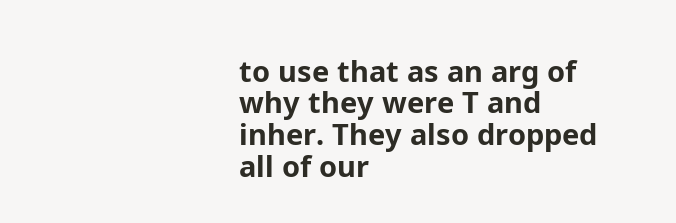to use that as an arg of why they were T and inher. They also dropped all of our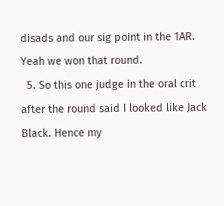disads and our sig point in the 1AR. Yeah we won that round.
  5. So this one judge in the oral crit after the round said I looked like Jack Black. Hence my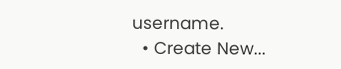username.
  • Create New...